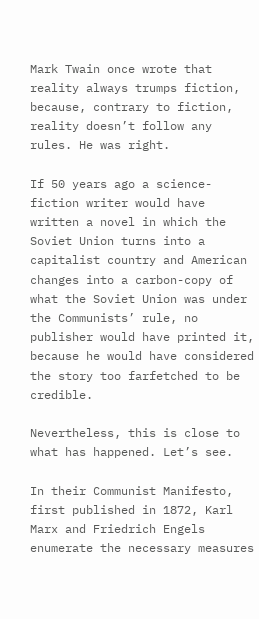Mark Twain once wrote that reality always trumps fiction, because, contrary to fiction, reality doesn’t follow any rules. He was right.

If 50 years ago a science-fiction writer would have written a novel in which the Soviet Union turns into a capitalist country and American changes into a carbon-copy of what the Soviet Union was under the Communists’ rule, no publisher would have printed it, because he would have considered the story too farfetched to be credible.

Nevertheless, this is close to what has happened. Let’s see.

In their Communist Manifesto, first published in 1872, Karl Marx and Friedrich Engels enumerate the necessary measures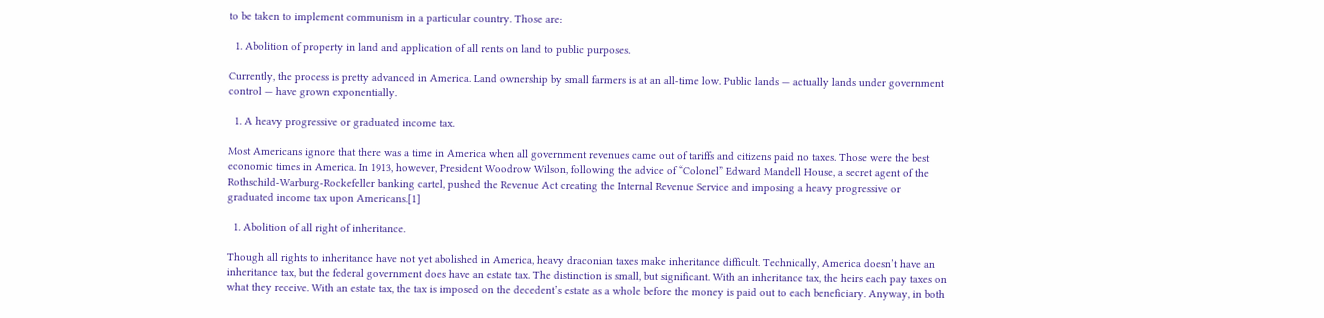to be taken to implement communism in a particular country. Those are:

  1. Abolition of property in land and application of all rents on land to public purposes.

Currently, the process is pretty advanced in America. Land ownership by small farmers is at an all-time low. Public lands — actually lands under government control — have grown exponentially.

  1. A heavy progressive or graduated income tax.

Most Americans ignore that there was a time in America when all government revenues came out of tariffs and citizens paid no taxes. Those were the best economic times in America. In 1913, however, President Woodrow Wilson, following the advice of “Colonel” Edward Mandell House, a secret agent of the Rothschild-Warburg-Rockefeller banking cartel, pushed the Revenue Act creating the Internal Revenue Service and imposing a heavy progressive or graduated income tax upon Americans.[1]

  1. Abolition of all right of inheritance.

Though all rights to inheritance have not yet abolished in America, heavy draconian taxes make inheritance difficult. Technically, America doesn’t have an inheritance tax, but the federal government does have an estate tax. The distinction is small, but significant. With an inheritance tax, the heirs each pay taxes on what they receive. With an estate tax, the tax is imposed on the decedent’s estate as a whole before the money is paid out to each beneficiary. Anyway, in both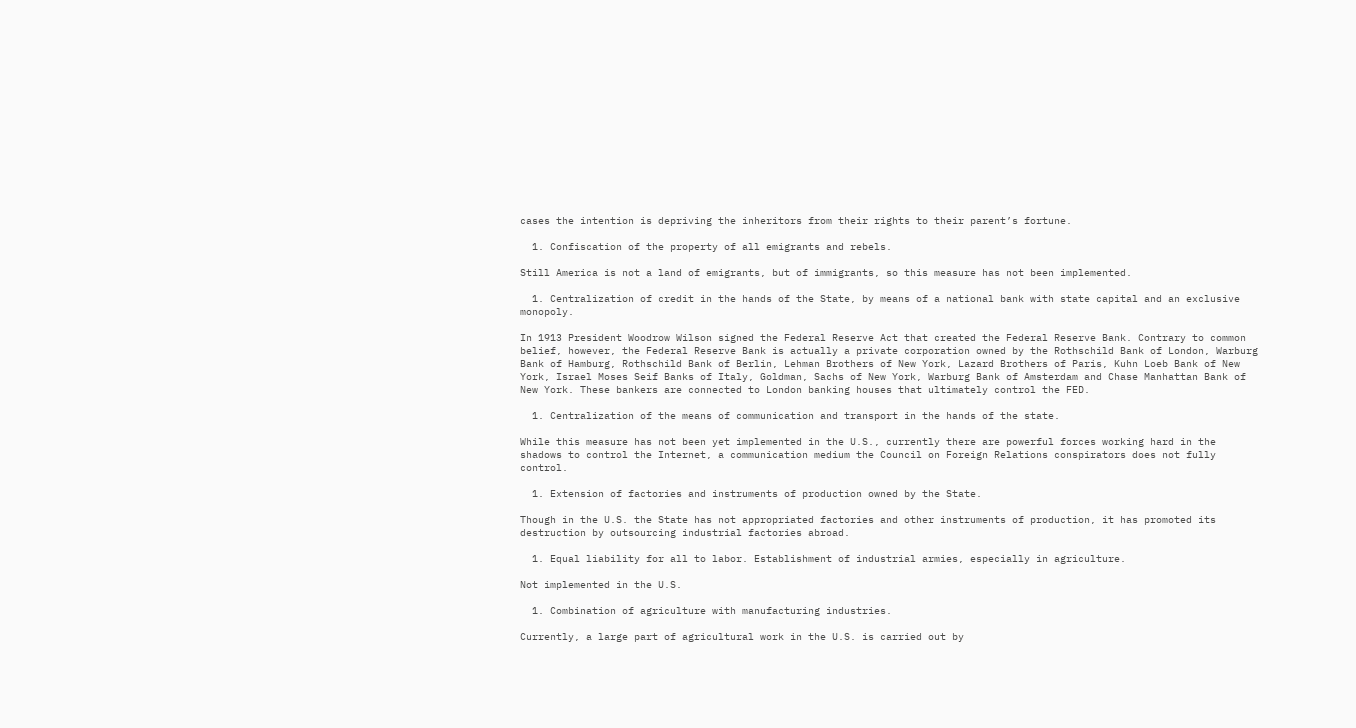cases the intention is depriving the inheritors from their rights to their parent’s fortune.

  1. Confiscation of the property of all emigrants and rebels.

Still America is not a land of emigrants, but of immigrants, so this measure has not been implemented.

  1. Centralization of credit in the hands of the State, by means of a national bank with state capital and an exclusive monopoly.

In 1913 President Woodrow Wilson signed the Federal Reserve Act that created the Federal Reserve Bank. Contrary to common belief, however, the Federal Reserve Bank is actually a private corporation owned by the Rothschild Bank of London, Warburg Bank of Hamburg, Rothschild Bank of Berlin, Lehman Brothers of New York, Lazard Brothers of Paris, Kuhn Loeb Bank of New York, Israel Moses Seif Banks of Italy, Goldman, Sachs of New York, Warburg Bank of Amsterdam and Chase Manhattan Bank of New York. These bankers are connected to London banking houses that ultimately control the FED.

  1. Centralization of the means of communication and transport in the hands of the state.

While this measure has not been yet implemented in the U.S., currently there are powerful forces working hard in the shadows to control the Internet, a communication medium the Council on Foreign Relations conspirators does not fully control.

  1. Extension of factories and instruments of production owned by the State.

Though in the U.S. the State has not appropriated factories and other instruments of production, it has promoted its destruction by outsourcing industrial factories abroad.

  1. Equal liability for all to labor. Establishment of industrial armies, especially in agriculture.

Not implemented in the U.S.

  1. Combination of agriculture with manufacturing industries.

Currently, a large part of agricultural work in the U.S. is carried out by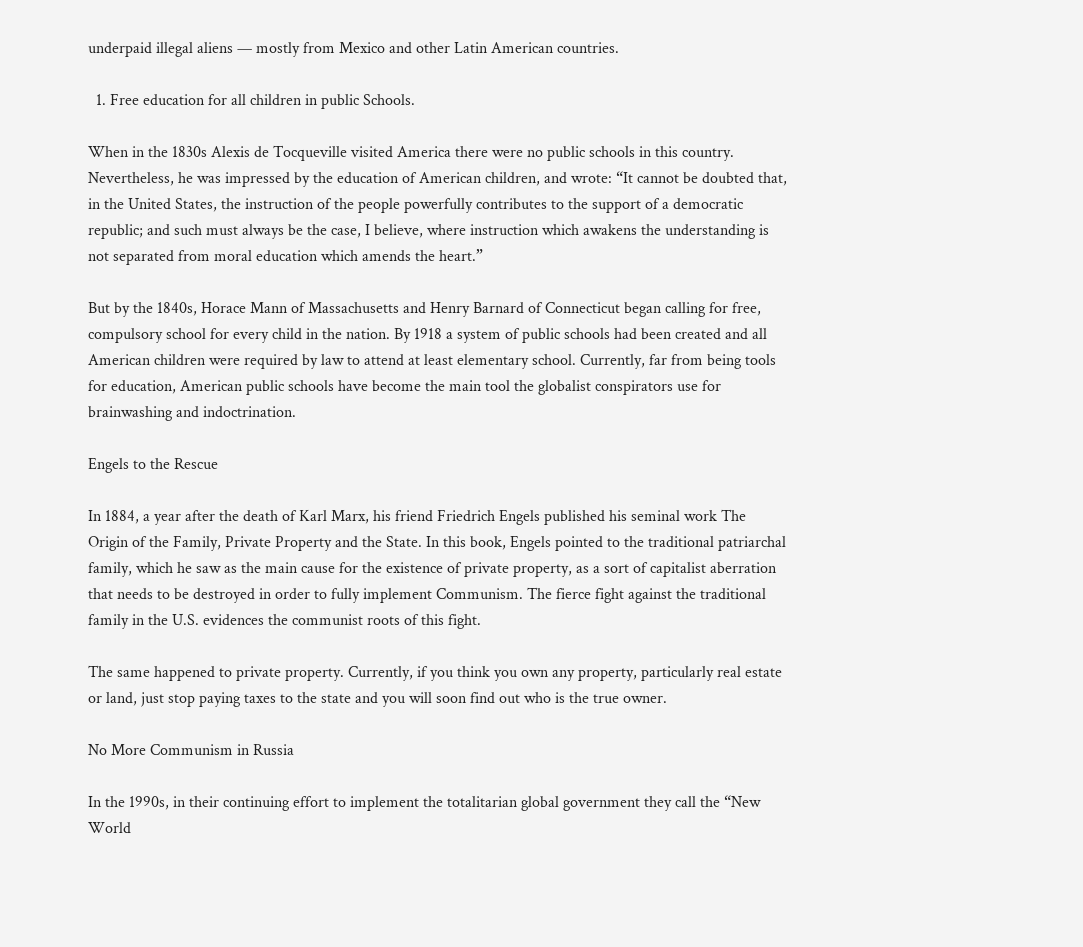underpaid illegal aliens — mostly from Mexico and other Latin American countries.

  1. Free education for all children in public Schools.

When in the 1830s Alexis de Tocqueville visited America there were no public schools in this country. Nevertheless, he was impressed by the education of American children, and wrote: “It cannot be doubted that, in the United States, the instruction of the people powerfully contributes to the support of a democratic republic; and such must always be the case, I believe, where instruction which awakens the understanding is not separated from moral education which amends the heart.”

But by the 1840s, Horace Mann of Massachusetts and Henry Barnard of Connecticut began calling for free, compulsory school for every child in the nation. By 1918 a system of public schools had been created and all American children were required by law to attend at least elementary school. Currently, far from being tools for education, American public schools have become the main tool the globalist conspirators use for brainwashing and indoctrination.

Engels to the Rescue

In 1884, a year after the death of Karl Marx, his friend Friedrich Engels published his seminal work The Origin of the Family, Private Property and the State. In this book, Engels pointed to the traditional patriarchal family, which he saw as the main cause for the existence of private property, as a sort of capitalist aberration that needs to be destroyed in order to fully implement Communism. The fierce fight against the traditional family in the U.S. evidences the communist roots of this fight.

The same happened to private property. Currently, if you think you own any property, particularly real estate or land, just stop paying taxes to the state and you will soon find out who is the true owner.

No More Communism in Russia

In the 1990s, in their continuing effort to implement the totalitarian global government they call the “New World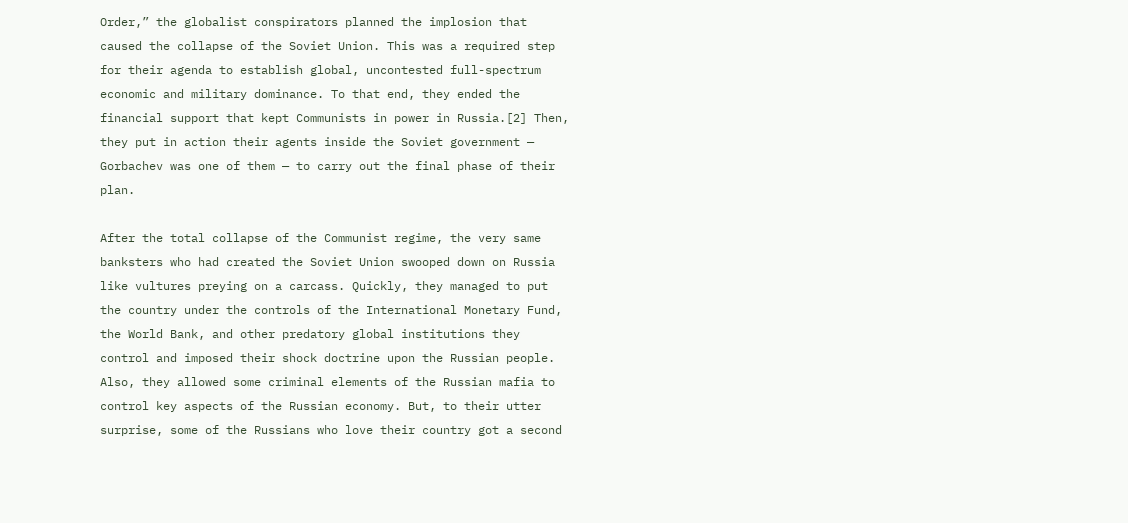Order,” the globalist conspirators planned the implosion that caused the collapse of the Soviet Union. This was a required step for their agenda to establish global, uncontested full-spectrum economic and military dominance. To that end, they ended the financial support that kept Communists in power in Russia.[2] Then, they put in action their agents inside the Soviet government — Gorbachev was one of them — to carry out the final phase of their plan.

After the total collapse of the Communist regime, the very same banksters who had created the Soviet Union swooped down on Russia like vultures preying on a carcass. Quickly, they managed to put the country under the controls of the International Monetary Fund, the World Bank, and other predatory global institutions they control and imposed their shock doctrine upon the Russian people. Also, they allowed some criminal elements of the Russian mafia to control key aspects of the Russian economy. But, to their utter surprise, some of the Russians who love their country got a second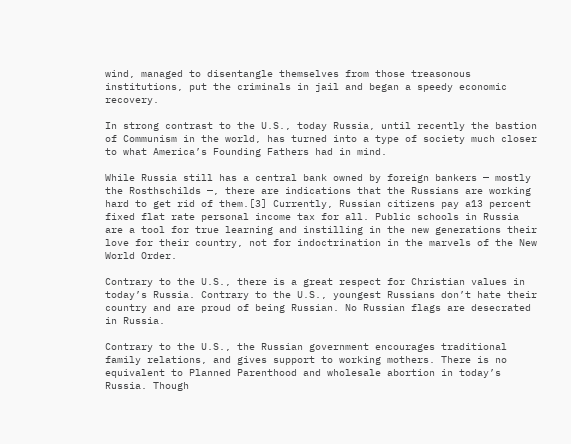wind, managed to disentangle themselves from those treasonous institutions, put the criminals in jail and began a speedy economic recovery.

In strong contrast to the U.S., today Russia, until recently the bastion of Communism in the world, has turned into a type of society much closer to what America’s Founding Fathers had in mind.

While Russia still has a central bank owned by foreign bankers — mostly the Rosthschilds —, there are indications that the Russians are working hard to get rid of them.[3] Currently, Russian citizens pay a13 percent fixed flat rate personal income tax for all. Public schools in Russia are a tool for true learning and instilling in the new generations their love for their country, not for indoctrination in the marvels of the New World Order.

Contrary to the U.S., there is a great respect for Christian values in today’s Russia. Contrary to the U.S., youngest Russians don’t hate their country and are proud of being Russian. No Russian flags are desecrated in Russia.

Contrary to the U.S., the Russian government encourages traditional family relations, and gives support to working mothers. There is no equivalent to Planned Parenthood and wholesale abortion in today’s Russia. Though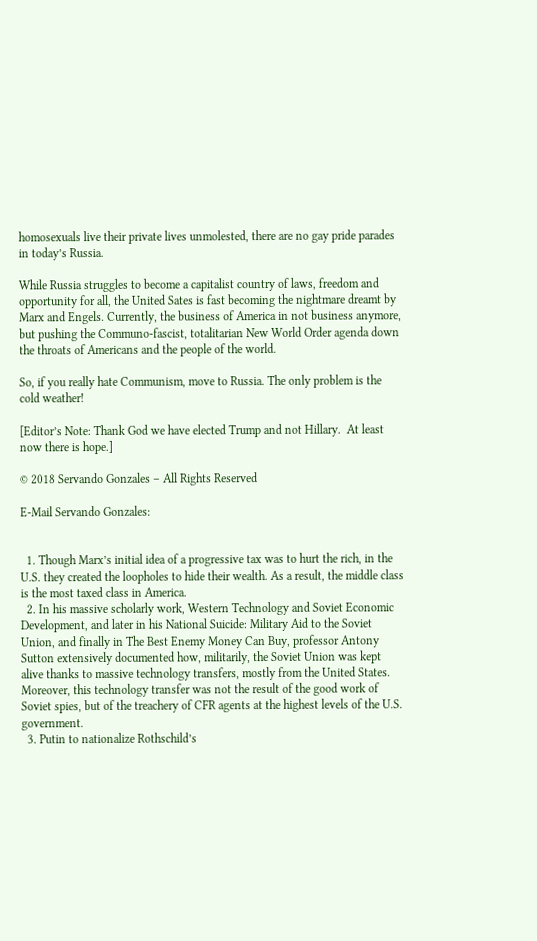homosexuals live their private lives unmolested, there are no gay pride parades in today’s Russia.

While Russia struggles to become a capitalist country of laws, freedom and opportunity for all, the United Sates is fast becoming the nightmare dreamt by Marx and Engels. Currently, the business of America in not business anymore, but pushing the Communo-fascist, totalitarian New World Order agenda down the throats of Americans and the people of the world.

So, if you really hate Communism, move to Russia. The only problem is the cold weather!

[Editor’s Note: Thank God we have elected Trump and not Hillary.  At least now there is hope.]

© 2018 Servando Gonzales – All Rights Reserved

E-Mail Servando Gonzales:


  1. Though Marx’s initial idea of a progressive tax was to hurt the rich, in the U.S. they created the loopholes to hide their wealth. As a result, the middle class is the most taxed class in America.
  2. In his massive scholarly work, Western Technology and Soviet Economic Development, and later in his National Suicide: Military Aid to the Soviet Union, and finally in The Best Enemy Money Can Buy, professor Antony Sutton extensively documented how, militarily, the Soviet Union was kept alive thanks to massive technology transfers, mostly from the United States. Moreover, this technology transfer was not the result of the good work of Soviet spies, but of the treachery of CFR agents at the highest levels of the U.S. government.
  3. Putin to nationalize Rothschild’s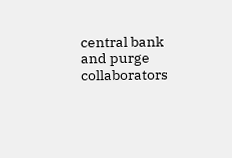central bank and purge collaborators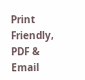Print Friendly, PDF & Email